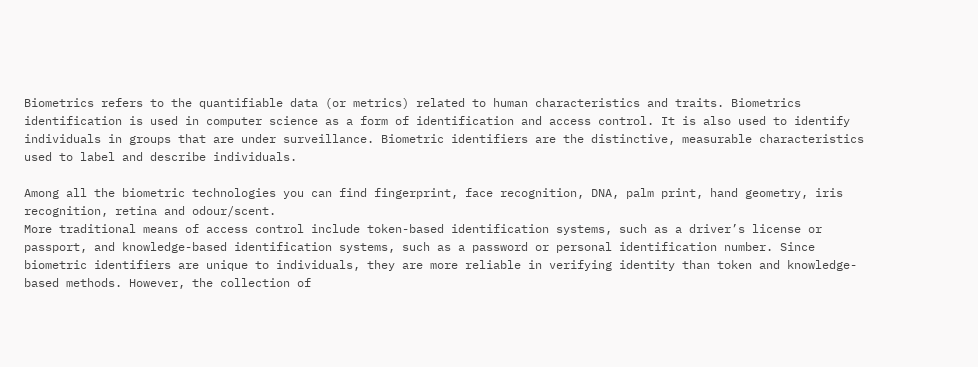Biometrics refers to the quantifiable data (or metrics) related to human characteristics and traits. Biometrics identification is used in computer science as a form of identification and access control. It is also used to identify individuals in groups that are under surveillance. Biometric identifiers are the distinctive, measurable characteristics used to label and describe individuals.

Among all the biometric technologies you can find fingerprint, face recognition, DNA, palm print, hand geometry, iris recognition, retina and odour/scent.
More traditional means of access control include token-based identification systems, such as a driver’s license or passport, and knowledge-based identification systems, such as a password or personal identification number. Since biometric identifiers are unique to individuals, they are more reliable in verifying identity than token and knowledge-based methods. However, the collection of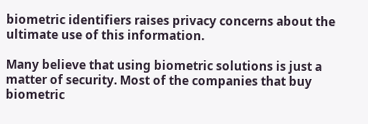biometric identifiers raises privacy concerns about the ultimate use of this information.

Many believe that using biometric solutions is just a matter of security. Most of the companies that buy biometric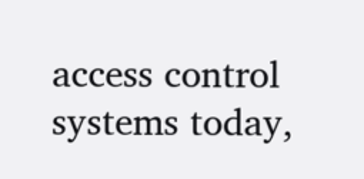access control systems today,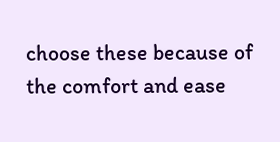choose these because of the comfort and ease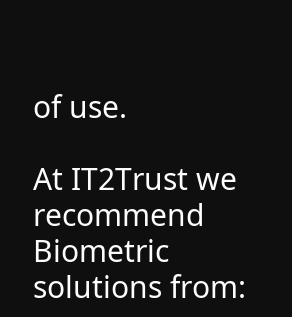of use.

At IT2Trust we recommend Biometric solutions from: